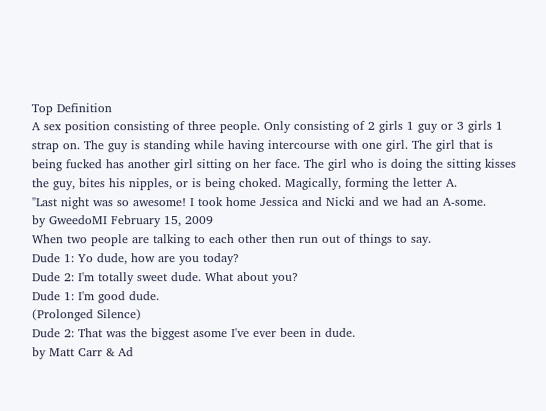Top Definition
A sex position consisting of three people. Only consisting of 2 girls 1 guy or 3 girls 1 strap on. The guy is standing while having intercourse with one girl. The girl that is being fucked has another girl sitting on her face. The girl who is doing the sitting kisses the guy, bites his nipples, or is being choked. Magically, forming the letter A.
"Last night was so awesome! I took home Jessica and Nicki and we had an A-some.
by GweedoMI February 15, 2009
When two people are talking to each other then run out of things to say.
Dude 1: Yo dude, how are you today?
Dude 2: I'm totally sweet dude. What about you?
Dude 1: I'm good dude.
(Prolonged Silence)
Dude 2: That was the biggest asome I've ever been in dude.
by Matt Carr & Ad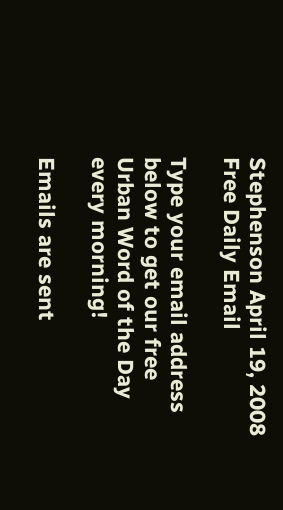Stephenson April 19, 2008
Free Daily Email

Type your email address below to get our free Urban Word of the Day every morning!

Emails are sent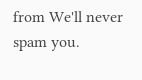from We'll never spam you.